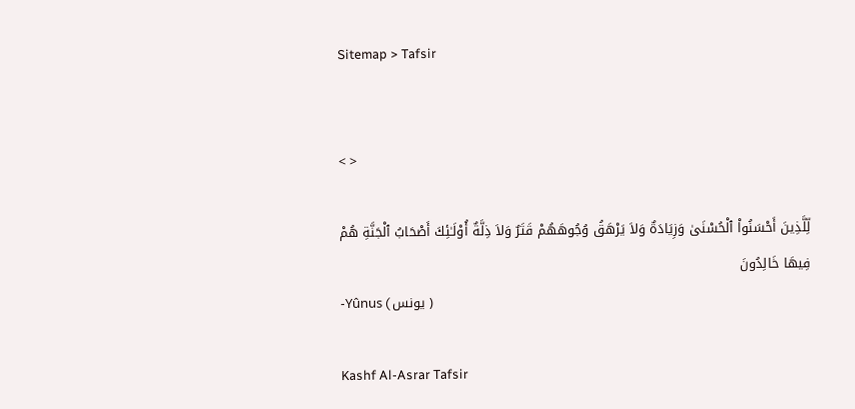Sitemap > Tafsir


< >

لِّلَّذِينَ أَحْسَنُواْ ٱلْحُسْنَىٰ وَزِيَادَةٌ وَلاَ يَرْهَقُ وُجُوهَهُمْ قَتَرٌ وَلاَ ذِلَّةٌ أُوْلَـٰئِكَ أَصْحَابُ ٱلْجَنَّةِ هُمْ فِيهَا خَالِدُونَ
-Yûnus ( يونس )

Kashf Al-Asrar Tafsir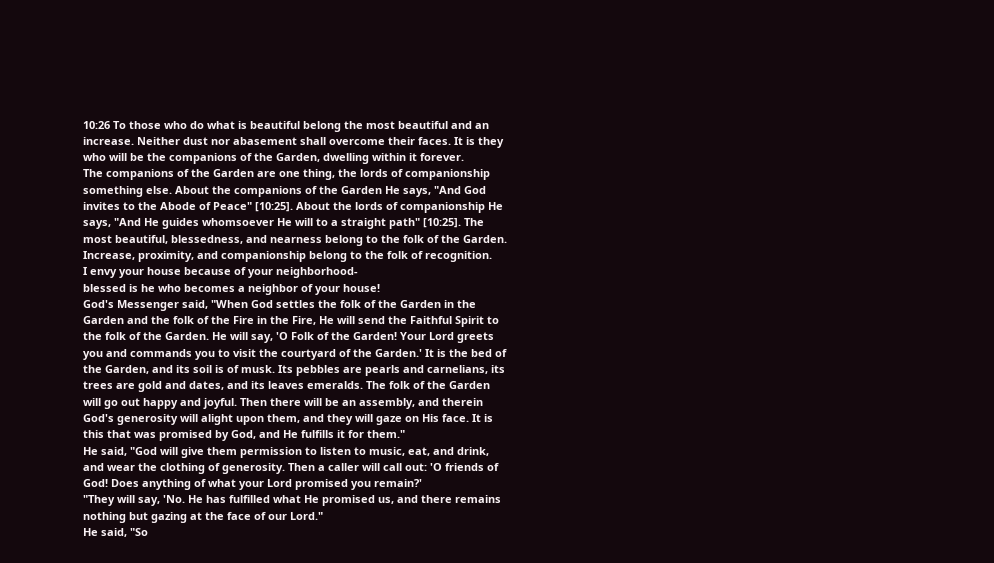10:26 To those who do what is beautiful belong the most beautiful and an increase. Neither dust nor abasement shall overcome their faces. It is they who will be the companions of the Garden, dwelling within it forever.
The companions of the Garden are one thing, the lords of companionship something else. About the companions of the Garden He says, "And God invites to the Abode of Peace" [10:25]. About the lords of companionship He says, "And He guides whomsoever He will to a straight path" [10:25]. The most beautiful, blessedness, and nearness belong to the folk of the Garden. Increase, proximity, and companionship belong to the folk of recognition.
I envy your house because of your neighborhood-
blessed is he who becomes a neighbor of your house!
God's Messenger said, "When God settles the folk of the Garden in the Garden and the folk of the Fire in the Fire, He will send the Faithful Spirit to the folk of the Garden. He will say, 'O Folk of the Garden! Your Lord greets you and commands you to visit the courtyard of the Garden.' It is the bed of the Garden, and its soil is of musk. Its pebbles are pearls and carnelians, its trees are gold and dates, and its leaves emeralds. The folk of the Garden will go out happy and joyful. Then there will be an assembly, and therein God's generosity will alight upon them, and they will gaze on His face. It is this that was promised by God, and He fulfills it for them."
He said, "God will give them permission to listen to music, eat, and drink, and wear the clothing of generosity. Then a caller will call out: 'O friends of God! Does anything of what your Lord promised you remain?'
"They will say, 'No. He has fulfilled what He promised us, and there remains nothing but gazing at the face of our Lord."
He said, "So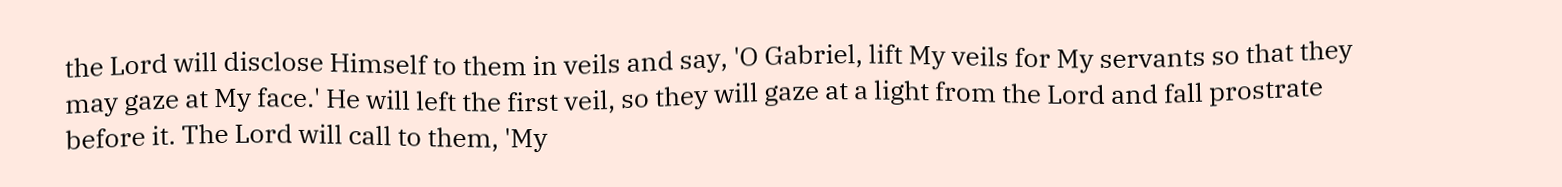the Lord will disclose Himself to them in veils and say, 'O Gabriel, lift My veils for My servants so that they may gaze at My face.' He will left the first veil, so they will gaze at a light from the Lord and fall prostrate before it. The Lord will call to them, 'My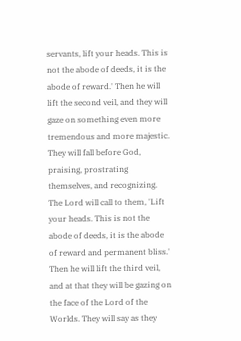servants, lift your heads. This is not the abode of deeds, it is the abode of reward.' Then he will lift the second veil, and they will gaze on something even more tremendous and more majestic. They will fall before God, praising, prostrating themselves, and recognizing. The Lord will call to them, 'Lift your heads. This is not the abode of deeds, it is the abode of reward and permanent bliss.' Then he will lift the third veil, and at that they will be gazing on the face of the Lord of the Worlds. They will say as they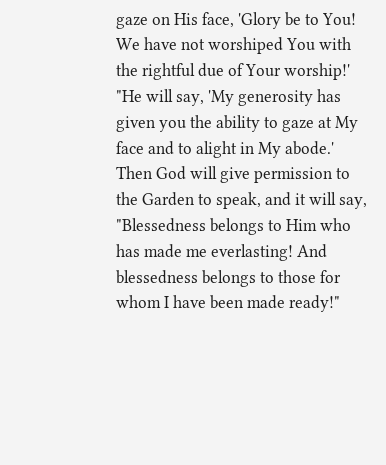gaze on His face, 'Glory be to You! We have not worshiped You with the rightful due of Your worship!' "He will say, 'My generosity has given you the ability to gaze at My face and to alight in My abode.'
Then God will give permission to the Garden to speak, and it will say, "Blessedness belongs to Him who has made me everlasting! And blessedness belongs to those for whom I have been made ready!"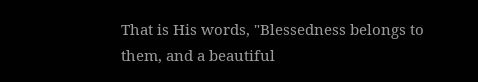That is His words, "Blessedness belongs to them, and a beautiful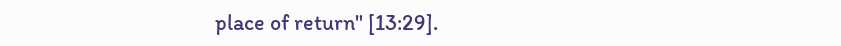place of return" [13:29].